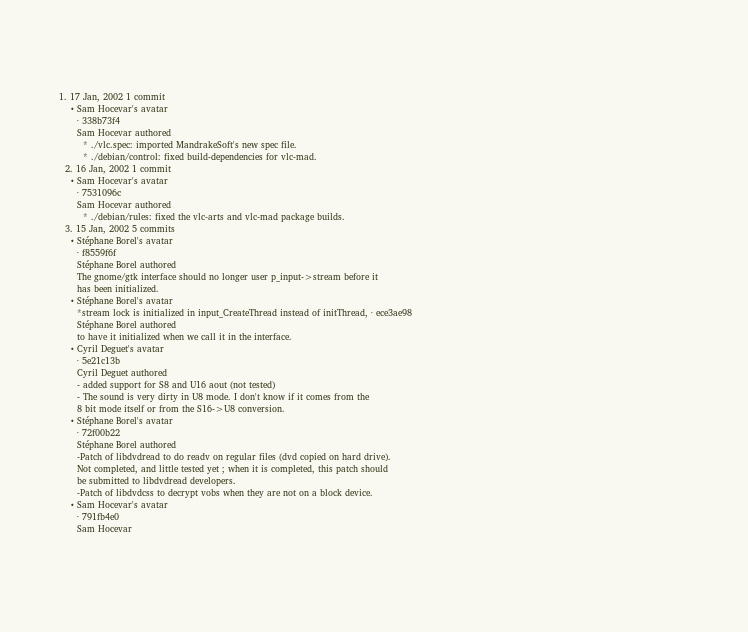1. 17 Jan, 2002 1 commit
    • Sam Hocevar's avatar
      · 338b73f4
      Sam Hocevar authored
        * ./vlc.spec: imported MandrakeSoft's new spec file.
        * ./debian/control: fixed build-dependencies for vlc-mad.
  2. 16 Jan, 2002 1 commit
    • Sam Hocevar's avatar
      · 7531096c
      Sam Hocevar authored
        * ./debian/rules: fixed the vlc-arts and vlc-mad package builds.
  3. 15 Jan, 2002 5 commits
    • Stéphane Borel's avatar
      · f8559f6f
      Stéphane Borel authored
      The gnome/gtk interface should no longer user p_input->stream before it
      has been initialized.
    • Stéphane Borel's avatar
      *stream lock is initialized in input_CreateThread instead of initThread, · ece3ae98
      Stéphane Borel authored
      to have it initialized when we call it in the interface.
    • Cyril Deguet's avatar
      · 5e21c13b
      Cyril Deguet authored
      - added support for S8 and U16 aout (not tested)
      - The sound is very dirty in U8 mode. I don't know if it comes from the
      8 bit mode itself or from the S16->U8 conversion.
    • Stéphane Borel's avatar
      · 72f00b22
      Stéphane Borel authored
      -Patch of libdvdread to do readv on regular files (dvd copied on hard drive).
      Not completed, and little tested yet ; when it is completed, this patch should
      be submitted to libdvdread developers.
      -Patch of libdvdcss to decrypt vobs when they are not on a block device.
    • Sam Hocevar's avatar
      · 791fb4e0
      Sam Hocevar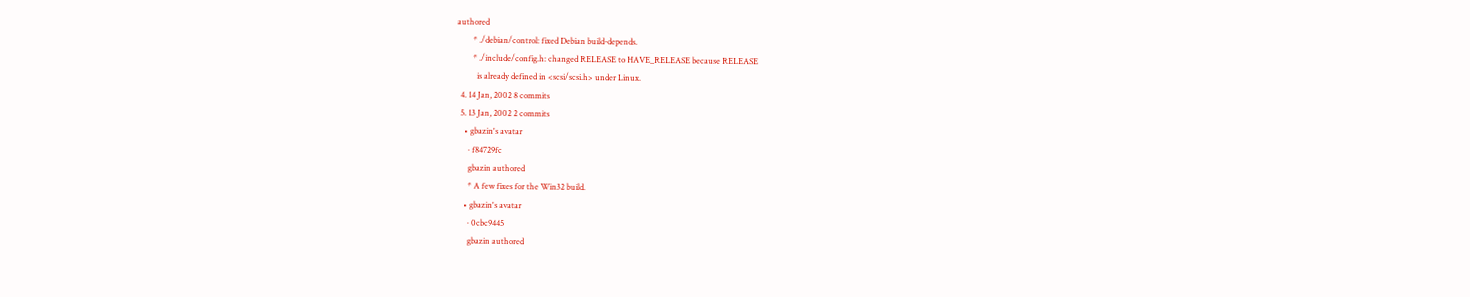authored
        * ./debian/control: fixed Debian build-depends.
        * ./include/config.h: changed RELEASE to HAVE_RELEASE because RELEASE
          is already defined in <scsi/scsi.h> under Linux.
  4. 14 Jan, 2002 8 commits
  5. 13 Jan, 2002 2 commits
    • gbazin's avatar
      · f84729fc
      gbazin authored
      * A few fixes for the Win32 build.
    • gbazin's avatar
      · 0cbc9445
      gbazin authored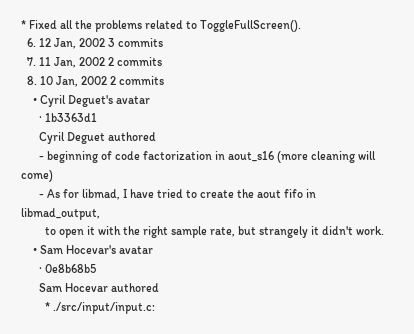* Fixed all the problems related to ToggleFullScreen().
  6. 12 Jan, 2002 3 commits
  7. 11 Jan, 2002 2 commits
  8. 10 Jan, 2002 2 commits
    • Cyril Deguet's avatar
      · 1b3363d1
      Cyril Deguet authored
      - beginning of code factorization in aout_s16 (more cleaning will come)
      - As for libmad, I have tried to create the aout fifo in libmad_output,
        to open it with the right sample rate, but strangely it didn't work.
    • Sam Hocevar's avatar
      · 0e8b68b5
      Sam Hocevar authored
        * ./src/input/input.c: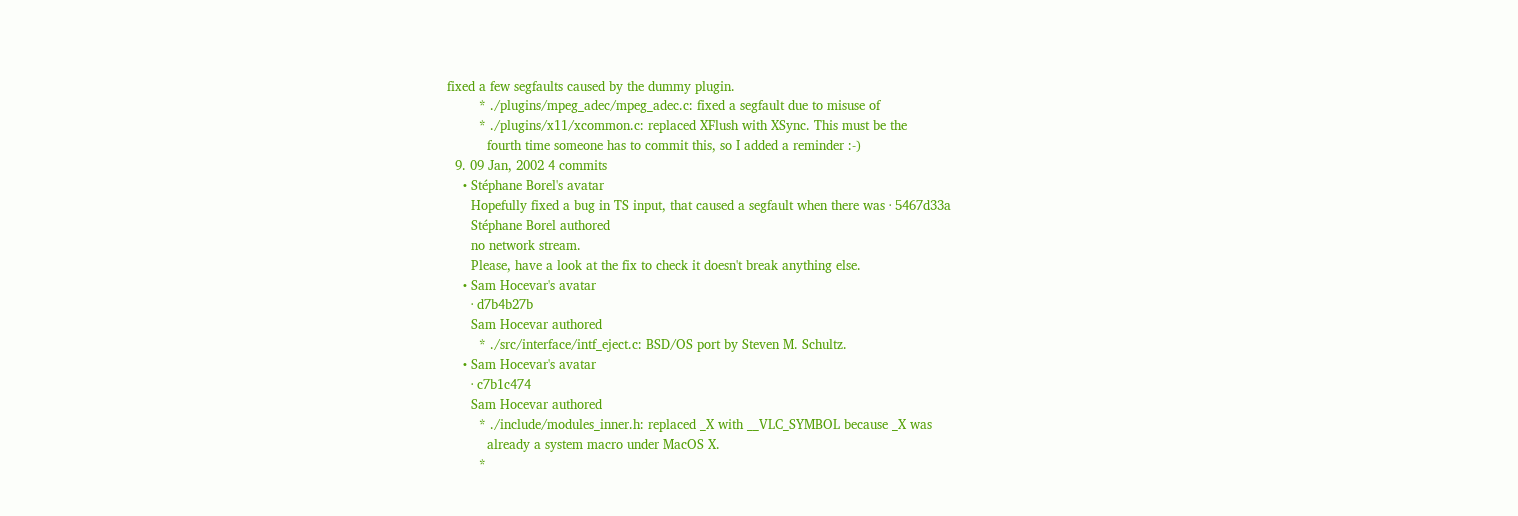fixed a few segfaults caused by the dummy plugin.
        * ./plugins/mpeg_adec/mpeg_adec.c: fixed a segfault due to misuse of
        * ./plugins/x11/xcommon.c: replaced XFlush with XSync. This must be the
          fourth time someone has to commit this, so I added a reminder :-)
  9. 09 Jan, 2002 4 commits
    • Stéphane Borel's avatar
      Hopefully fixed a bug in TS input, that caused a segfault when there was · 5467d33a
      Stéphane Borel authored
      no network stream.
      Please, have a look at the fix to check it doesn't break anything else.
    • Sam Hocevar's avatar
      · d7b4b27b
      Sam Hocevar authored
        * ./src/interface/intf_eject.c: BSD/OS port by Steven M. Schultz.
    • Sam Hocevar's avatar
      · c7b1c474
      Sam Hocevar authored
        * ./include/modules_inner.h: replaced _X with __VLC_SYMBOL because _X was
          already a system macro under MacOS X.
        *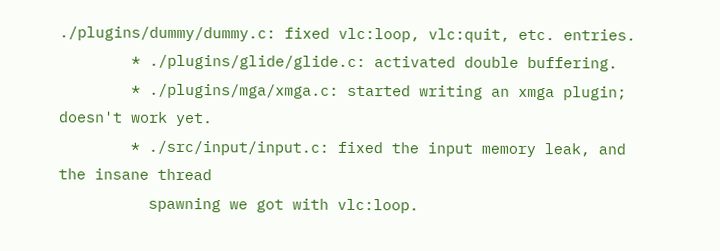./plugins/dummy/dummy.c: fixed vlc:loop, vlc:quit, etc. entries.
        * ./plugins/glide/glide.c: activated double buffering.
        * ./plugins/mga/xmga.c: started writing an xmga plugin; doesn't work yet.
        * ./src/input/input.c: fixed the input memory leak, and the insane thread
          spawning we got with vlc:loop.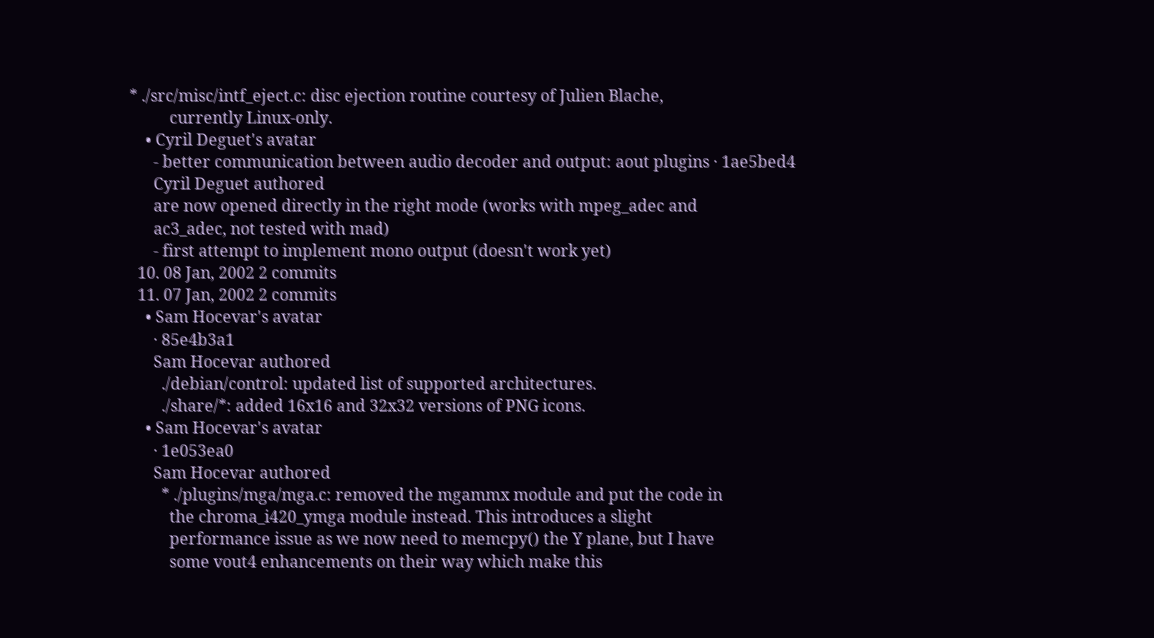* ./src/misc/intf_eject.c: disc ejection routine courtesy of Julien Blache,
          currently Linux-only.
    • Cyril Deguet's avatar
      - better communication between audio decoder and output: aout plugins · 1ae5bed4
      Cyril Deguet authored
      are now opened directly in the right mode (works with mpeg_adec and
      ac3_adec, not tested with mad)
      - first attempt to implement mono output (doesn't work yet)
  10. 08 Jan, 2002 2 commits
  11. 07 Jan, 2002 2 commits
    • Sam Hocevar's avatar
      · 85e4b3a1
      Sam Hocevar authored
        ./debian/control: updated list of supported architectures.
        ./share/*: added 16x16 and 32x32 versions of PNG icons.
    • Sam Hocevar's avatar
      · 1e053ea0
      Sam Hocevar authored
        * ./plugins/mga/mga.c: removed the mgammx module and put the code in
          the chroma_i420_ymga module instead. This introduces a slight
          performance issue as we now need to memcpy() the Y plane, but I have
          some vout4 enhancements on their way which make this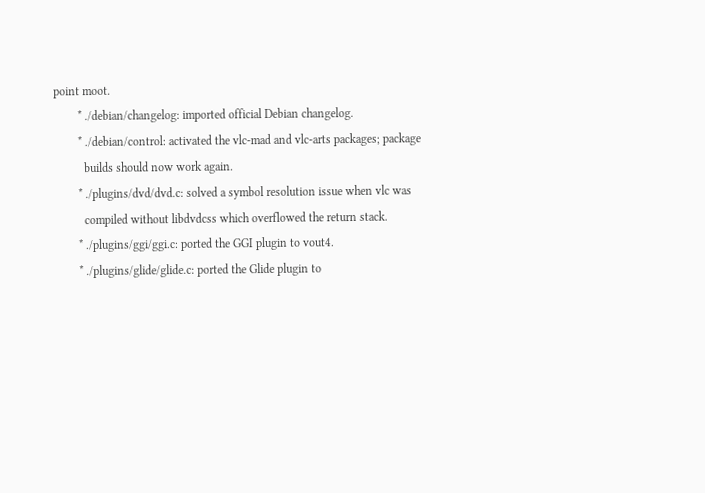point moot.
        * ./debian/changelog: imported official Debian changelog.
        * ./debian/control: activated the vlc-mad and vlc-arts packages; package
          builds should now work again.
        * ./plugins/dvd/dvd.c: solved a symbol resolution issue when vlc was
          compiled without libdvdcss which overflowed the return stack.
        * ./plugins/ggi/ggi.c: ported the GGI plugin to vout4.
        * ./plugins/glide/glide.c: ported the Glide plugin to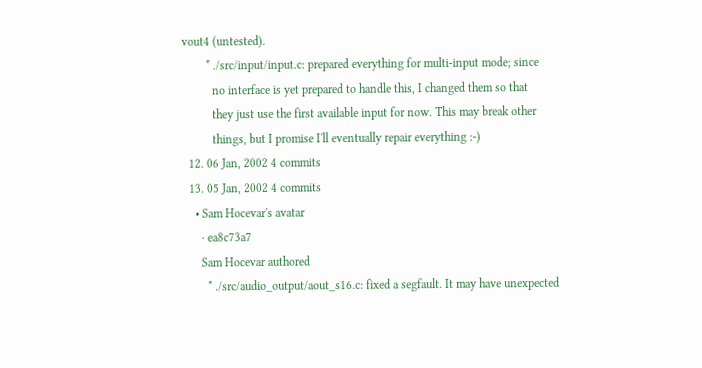vout4 (untested).
        * ./src/input/input.c: prepared everything for multi-input mode; since
          no interface is yet prepared to handle this, I changed them so that
          they just use the first available input for now. This may break other
          things, but I promise I'll eventually repair everything :-)
  12. 06 Jan, 2002 4 commits
  13. 05 Jan, 2002 4 commits
    • Sam Hocevar's avatar
      · ea8c73a7
      Sam Hocevar authored
        * ./src/audio_output/aout_s16.c: fixed a segfault. It may have unexpected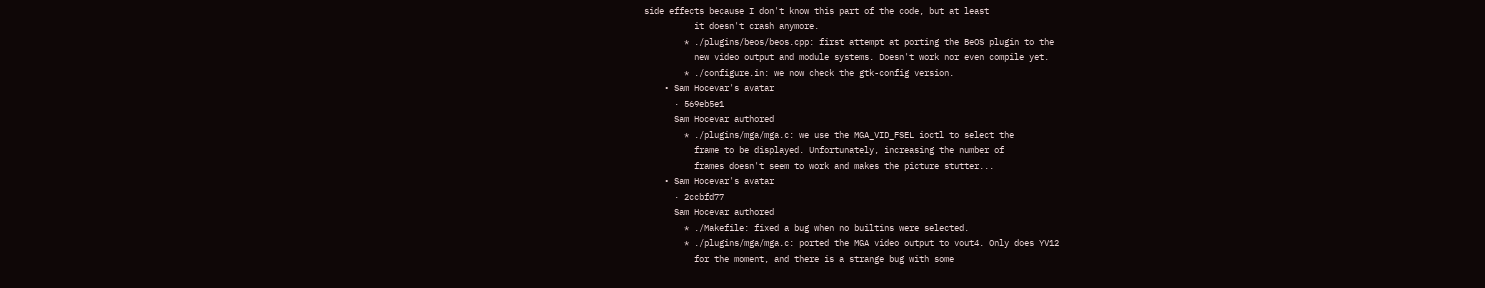side effects because I don't know this part of the code, but at least
          it doesn't crash anymore.
        * ./plugins/beos/beos.cpp: first attempt at porting the BeOS plugin to the
          new video output and module systems. Doesn't work nor even compile yet.
        * ./configure.in: we now check the gtk-config version.
    • Sam Hocevar's avatar
      · 569eb5e1
      Sam Hocevar authored
        * ./plugins/mga/mga.c: we use the MGA_VID_FSEL ioctl to select the
          frame to be displayed. Unfortunately, increasing the number of
          frames doesn't seem to work and makes the picture stutter...
    • Sam Hocevar's avatar
      · 2ccbfd77
      Sam Hocevar authored
        * ./Makefile: fixed a bug when no builtins were selected.
        * ./plugins/mga/mga.c: ported the MGA video output to vout4. Only does YV12
          for the moment, and there is a strange bug with some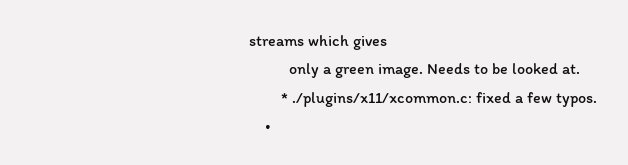streams which gives
          only a green image. Needs to be looked at.
        * ./plugins/x11/xcommon.c: fixed a few typos.
    •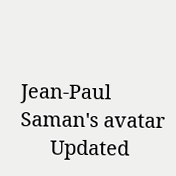Jean-Paul Saman's avatar
      Updated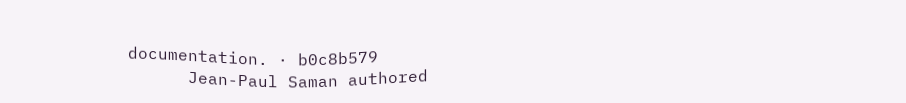documentation. · b0c8b579
      Jean-Paul Saman authored